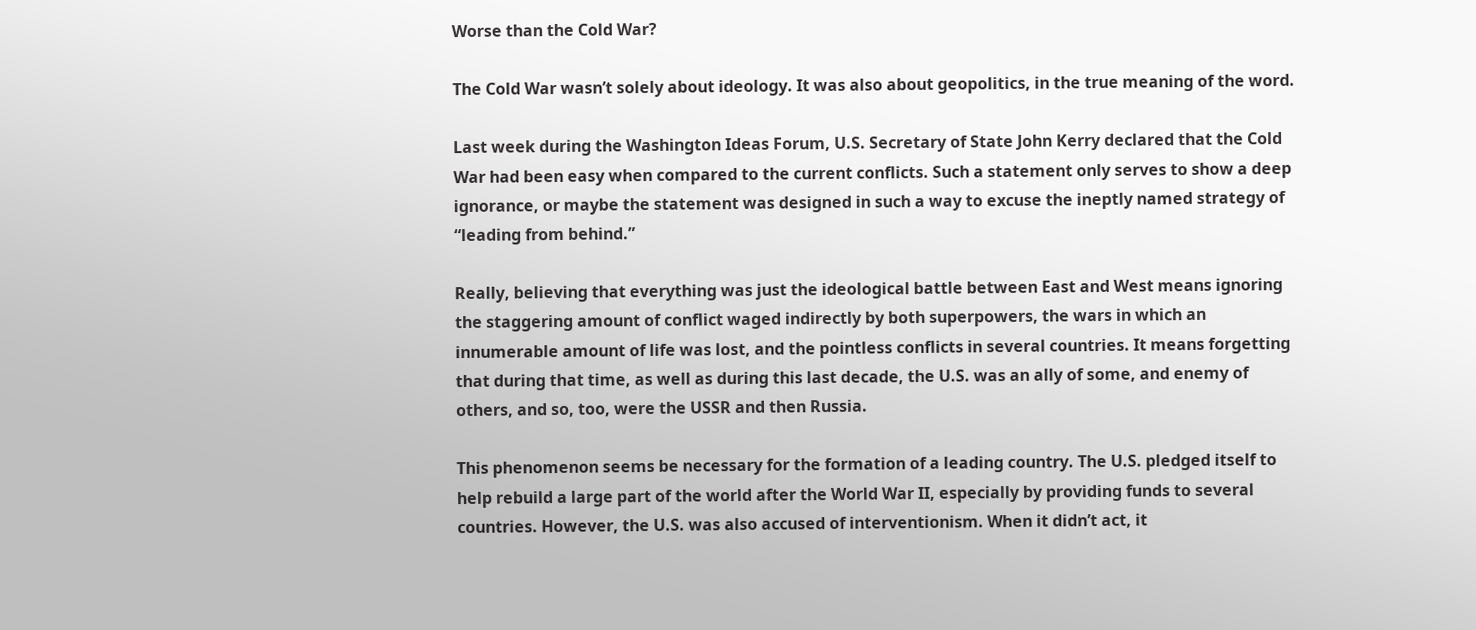Worse than the Cold War?

The Cold War wasn’t solely about ideology. It was also about geopolitics, in the true meaning of the word.

Last week during the Washington Ideas Forum, U.S. Secretary of State John Kerry declared that the Cold War had been easy when compared to the current conflicts. Such a statement only serves to show a deep ignorance, or maybe the statement was designed in such a way to excuse the ineptly named strategy of “leading from behind.”

Really, believing that everything was just the ideological battle between East and West means ignoring the staggering amount of conflict waged indirectly by both superpowers, the wars in which an innumerable amount of life was lost, and the pointless conflicts in several countries. It means forgetting that during that time, as well as during this last decade, the U.S. was an ally of some, and enemy of others, and so, too, were the USSR and then Russia.

This phenomenon seems be necessary for the formation of a leading country. The U.S. pledged itself to help rebuild a large part of the world after the World War II, especially by providing funds to several countries. However, the U.S. was also accused of interventionism. When it didn’t act, it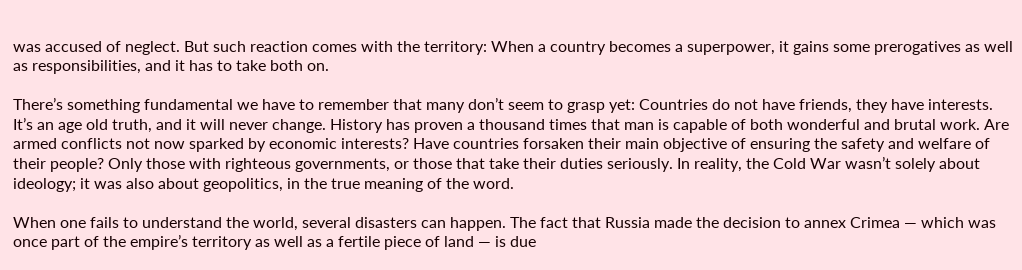was accused of neglect. But such reaction comes with the territory: When a country becomes a superpower, it gains some prerogatives as well as responsibilities, and it has to take both on.

There’s something fundamental we have to remember that many don’t seem to grasp yet: Countries do not have friends, they have interests. It’s an age old truth, and it will never change. History has proven a thousand times that man is capable of both wonderful and brutal work. Are armed conflicts not now sparked by economic interests? Have countries forsaken their main objective of ensuring the safety and welfare of their people? Only those with righteous governments, or those that take their duties seriously. In reality, the Cold War wasn’t solely about ideology; it was also about geopolitics, in the true meaning of the word.

When one fails to understand the world, several disasters can happen. The fact that Russia made the decision to annex Crimea — which was once part of the empire’s territory as well as a fertile piece of land — is due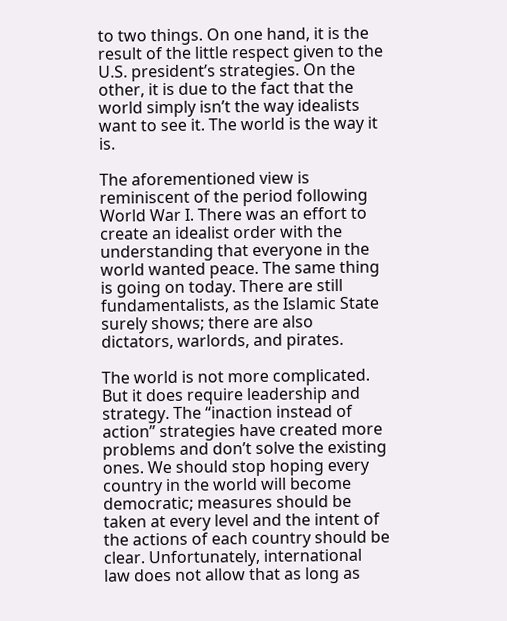to two things. On one hand, it is the result of the little respect given to the U.S. president’s strategies. On the other, it is due to the fact that the world simply isn’t the way idealists want to see it. The world is the way it is.

The aforementioned view is reminiscent of the period following World War I. There was an effort to create an idealist order with the understanding that everyone in the world wanted peace. The same thing is going on today. There are still fundamentalists, as the Islamic State surely shows; there are also dictators, warlords, and pirates.

The world is not more complicated. But it does require leadership and strategy. The “inaction instead of action” strategies have created more problems and don’t solve the existing ones. We should stop hoping every country in the world will become democratic; measures should be taken at every level and the intent of the actions of each country should be clear. Unfortunately, international law does not allow that as long as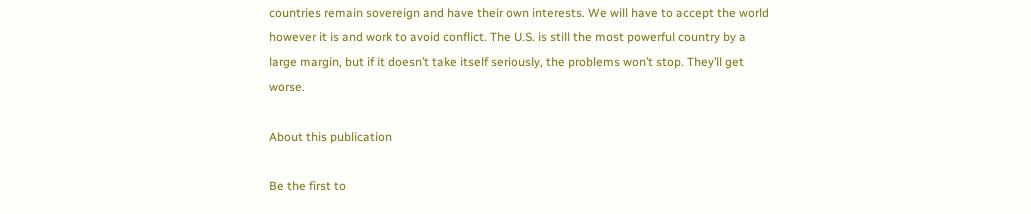countries remain sovereign and have their own interests. We will have to accept the world however it is and work to avoid conflict. The U.S. is still the most powerful country by a large margin, but if it doesn’t take itself seriously, the problems won’t stop. They’ll get worse.

About this publication

Be the first to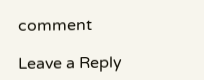comment

Leave a Reply